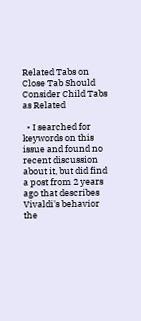Related Tabs on Close Tab Should Consider Child Tabs as Related

  • I searched for keywords on this issue and found no recent discussion about it, but did find a post from 2 years ago that describes Vivaldi's behavior the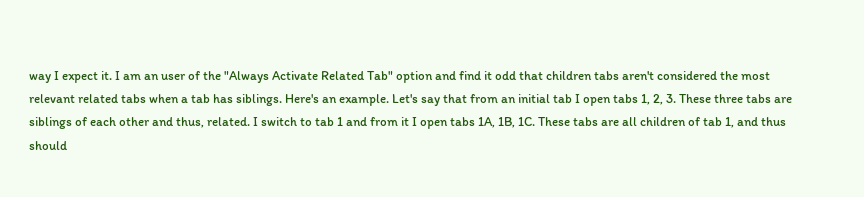way I expect it. I am an user of the "Always Activate Related Tab" option and find it odd that children tabs aren't considered the most relevant related tabs when a tab has siblings. Here's an example. Let's say that from an initial tab I open tabs 1, 2, 3. These three tabs are siblings of each other and thus, related. I switch to tab 1 and from it I open tabs 1A, 1B, 1C. These tabs are all children of tab 1, and thus should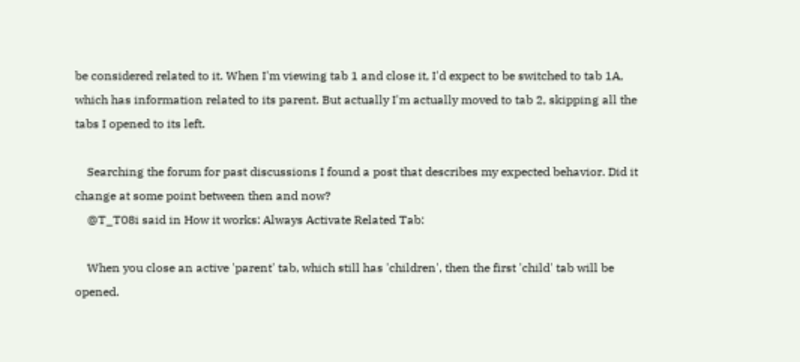be considered related to it. When I'm viewing tab 1 and close it, I'd expect to be switched to tab 1A, which has information related to its parent. But actually I'm actually moved to tab 2, skipping all the tabs I opened to its left.

    Searching the forum for past discussions I found a post that describes my expected behavior. Did it change at some point between then and now?
    @T_T08i said in How it works: Always Activate Related Tab:

    When you close an active 'parent' tab, which still has 'children', then the first 'child' tab will be opened.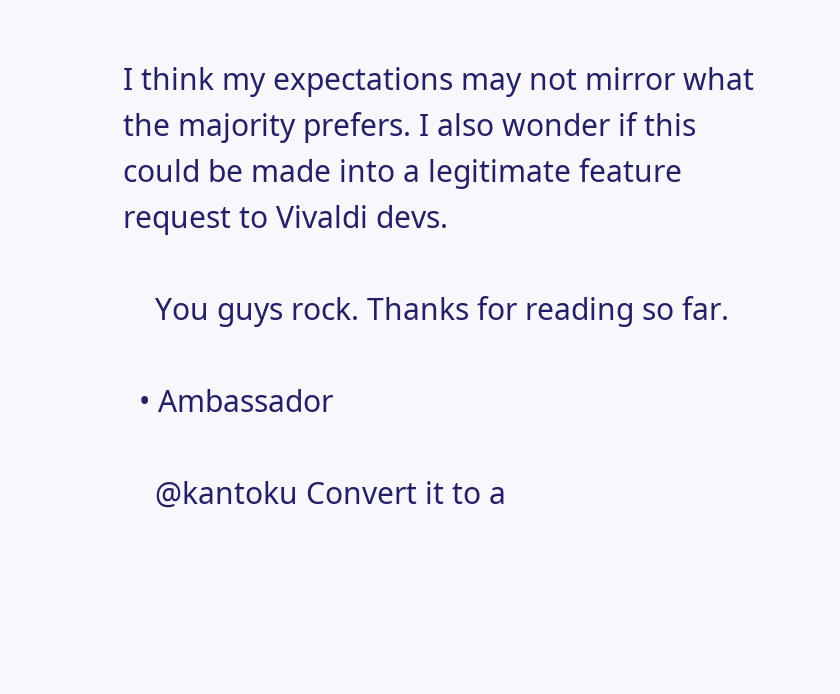I think my expectations may not mirror what the majority prefers. I also wonder if this could be made into a legitimate feature request to Vivaldi devs.

    You guys rock. Thanks for reading so far.

  • Ambassador

    @kantoku Convert it to a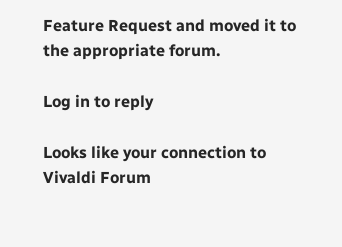Feature Request and moved it to the appropriate forum.

Log in to reply

Looks like your connection to Vivaldi Forum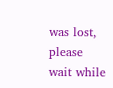was lost, please wait while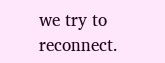we try to reconnect.